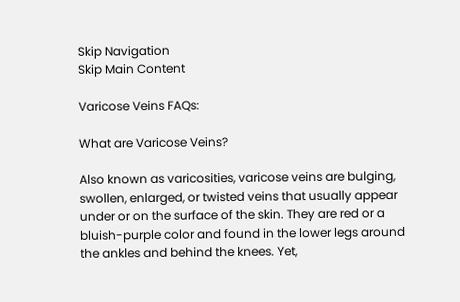Skip Navigation
Skip Main Content

Varicose Veins FAQs:

What are Varicose Veins?

Also known as varicosities, varicose veins are bulging, swollen, enlarged, or twisted veins that usually appear under or on the surface of the skin. They are red or a bluish-purple color and found in the lower legs around the ankles and behind the knees. Yet,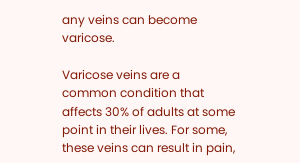any veins can become varicose.

Varicose veins are a common condition that affects 30% of adults at some point in their lives. For some, these veins can result in pain,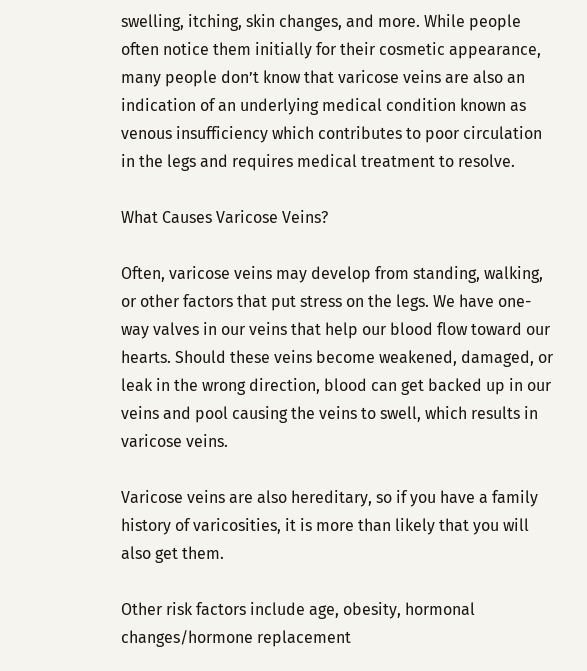swelling, itching, skin changes, and more. While people often notice them initially for their cosmetic appearance, many people don’t know that varicose veins are also an indication of an underlying medical condition known as venous insufficiency which contributes to poor circulation in the legs and requires medical treatment to resolve.

What Causes Varicose Veins?

Often, varicose veins may develop from standing, walking, or other factors that put stress on the legs. We have one-way valves in our veins that help our blood flow toward our hearts. Should these veins become weakened, damaged, or leak in the wrong direction, blood can get backed up in our veins and pool causing the veins to swell, which results in varicose veins.

Varicose veins are also hereditary, so if you have a family history of varicosities, it is more than likely that you will also get them.

Other risk factors include age, obesity, hormonal changes/hormone replacement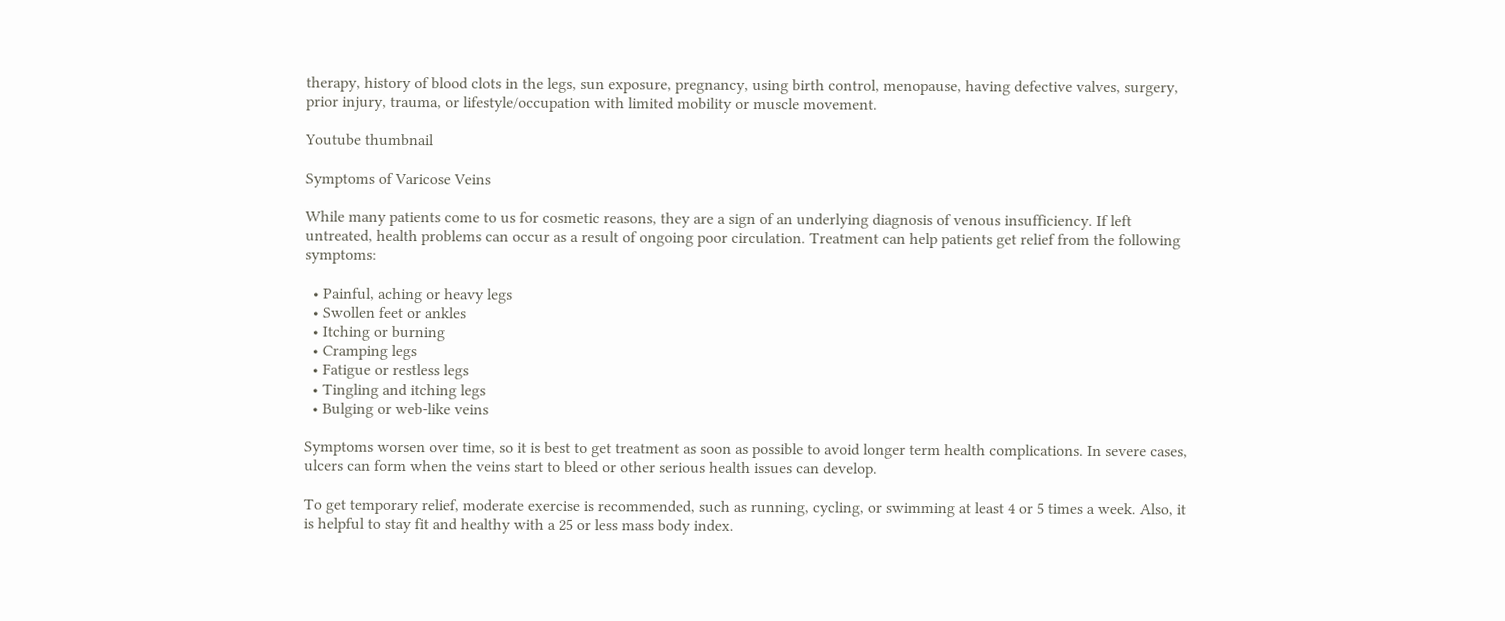therapy, history of blood clots in the legs, sun exposure, pregnancy, using birth control, menopause, having defective valves, surgery, prior injury, trauma, or lifestyle/occupation with limited mobility or muscle movement.

Youtube thumbnail

Symptoms of Varicose Veins

While many patients come to us for cosmetic reasons, they are a sign of an underlying diagnosis of venous insufficiency. If left untreated, health problems can occur as a result of ongoing poor circulation. Treatment can help patients get relief from the following symptoms:

  • Painful, aching or heavy legs
  • Swollen feet or ankles
  • Itching or burning
  • Cramping legs
  • Fatigue or restless legs
  • Tingling and itching legs
  • Bulging or web-like veins

Symptoms worsen over time, so it is best to get treatment as soon as possible to avoid longer term health complications. In severe cases, ulcers can form when the veins start to bleed or other serious health issues can develop.

To get temporary relief, moderate exercise is recommended, such as running, cycling, or swimming at least 4 or 5 times a week. Also, it is helpful to stay fit and healthy with a 25 or less mass body index.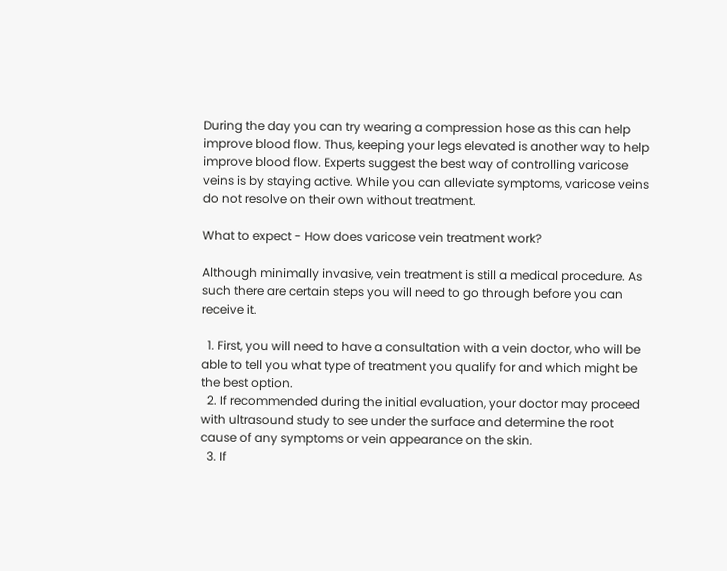During the day you can try wearing a compression hose as this can help improve blood flow. Thus, keeping your legs elevated is another way to help improve blood flow. Experts suggest the best way of controlling varicose veins is by staying active. While you can alleviate symptoms, varicose veins do not resolve on their own without treatment.

What to expect - How does varicose vein treatment work?

Although minimally invasive, vein treatment is still a medical procedure. As such there are certain steps you will need to go through before you can receive it.

  1. First, you will need to have a consultation with a vein doctor, who will be able to tell you what type of treatment you qualify for and which might be the best option.
  2. If recommended during the initial evaluation, your doctor may proceed with ultrasound study to see under the surface and determine the root cause of any symptoms or vein appearance on the skin.
  3. If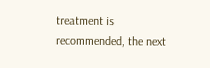treatment is recommended, the next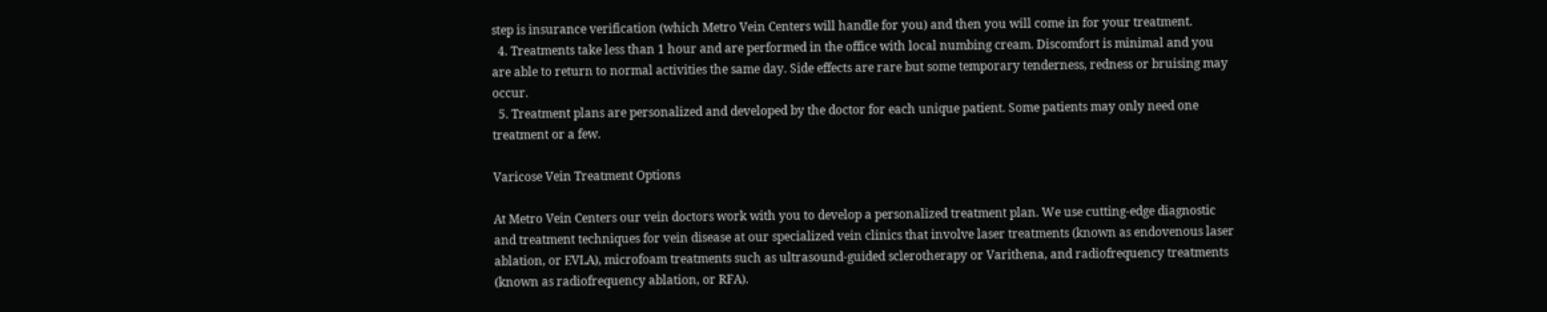step is insurance verification (which Metro Vein Centers will handle for you) and then you will come in for your treatment.
  4. Treatments take less than 1 hour and are performed in the office with local numbing cream. Discomfort is minimal and you are able to return to normal activities the same day. Side effects are rare but some temporary tenderness, redness or bruising may occur.
  5. Treatment plans are personalized and developed by the doctor for each unique patient. Some patients may only need one treatment or a few.

Varicose Vein Treatment Options

At Metro Vein Centers our vein doctors work with you to develop a personalized treatment plan. We use cutting-edge diagnostic and treatment techniques for vein disease at our specialized vein clinics that involve laser treatments (known as endovenous laser ablation, or EVLA), microfoam treatments such as ultrasound-guided sclerotherapy or Varithena, and radiofrequency treatments (known as radiofrequency ablation, or RFA).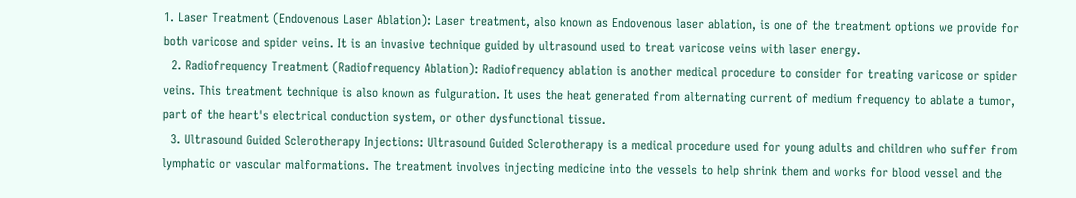1. Laser Treatment (Endovenous Laser Ablation): Laser treatment, also known as Endovenous laser ablation, is one of the treatment options we provide for both varicose and spider veins. It is an invasive technique guided by ultrasound used to treat varicose veins with laser energy.
  2. Radiofrequency Treatment (Radiofrequency Ablation): Radiofrequency ablation is another medical procedure to consider for treating varicose or spider veins. This treatment technique is also known as fulguration. It uses the heat generated from alternating current of medium frequency to ablate a tumor, part of the heart's electrical conduction system, or other dysfunctional tissue.
  3. Ultrasound Guided Sclerotherapy Injections: Ultrasound Guided Sclerotherapy is a medical procedure used for young adults and children who suffer from lymphatic or vascular malformations. The treatment involves injecting medicine into the vessels to help shrink them and works for blood vessel and the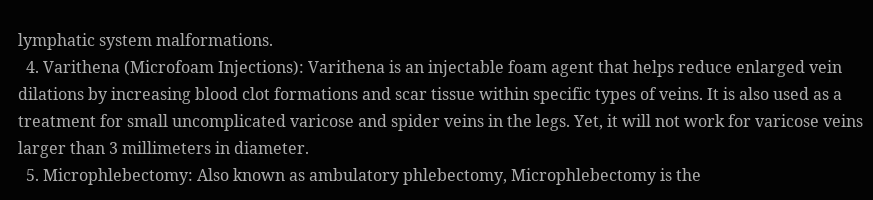lymphatic system malformations.
  4. Varithena (Microfoam Injections): Varithena is an injectable foam agent that helps reduce enlarged vein dilations by increasing blood clot formations and scar tissue within specific types of veins. It is also used as a treatment for small uncomplicated varicose and spider veins in the legs. Yet, it will not work for varicose veins larger than 3 millimeters in diameter.
  5. Microphlebectomy: Also known as ambulatory phlebectomy, Microphlebectomy is the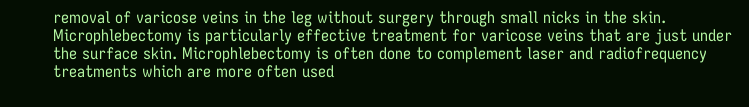removal of varicose veins in the leg without surgery through small nicks in the skin. Microphlebectomy is particularly effective treatment for varicose veins that are just under the surface skin. Microphlebectomy is often done to complement laser and radiofrequency treatments which are more often used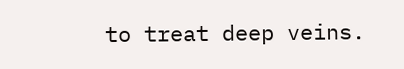to treat deep veins.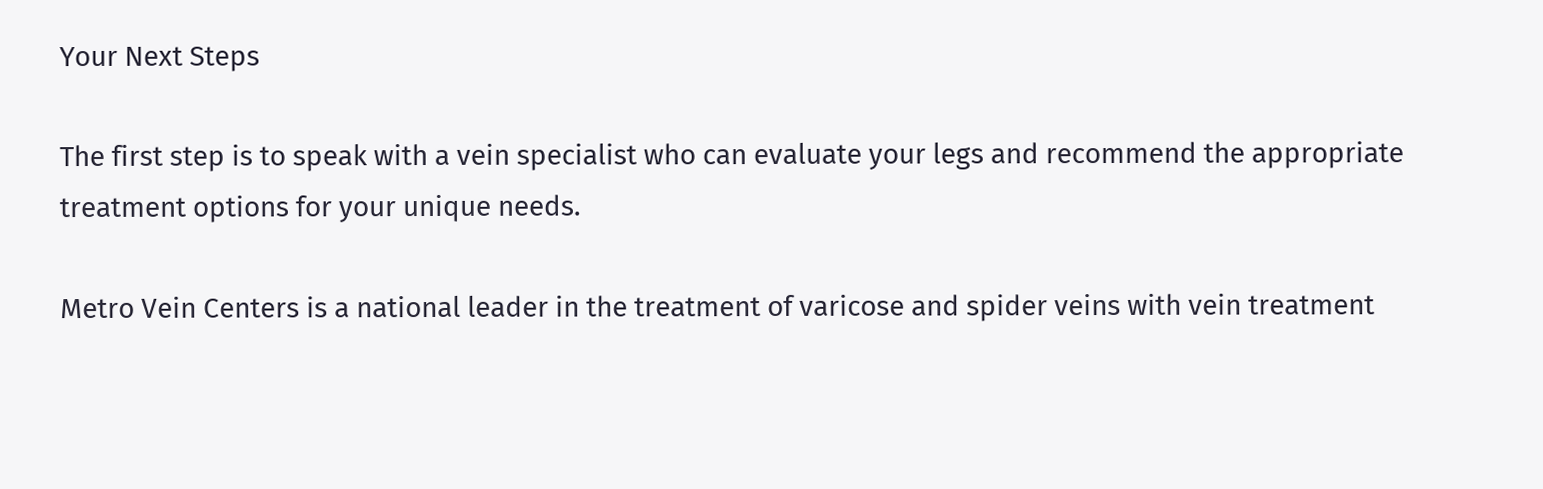Your Next Steps

The first step is to speak with a vein specialist who can evaluate your legs and recommend the appropriate treatment options for your unique needs.

Metro Vein Centers is a national leader in the treatment of varicose and spider veins with vein treatment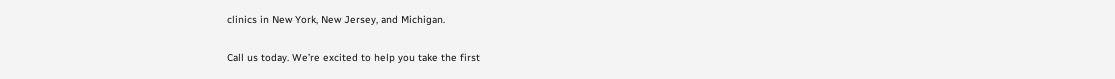clinics in New York, New Jersey, and Michigan.

Call us today. We’re excited to help you take the first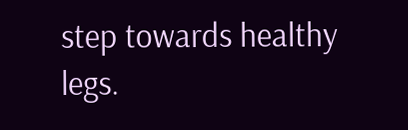step towards healthy legs.